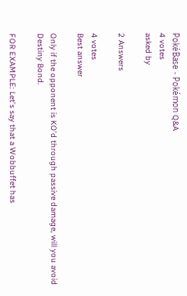PokéBase - Pokémon Q&A
4 votes
asked by

2 Answers

4 votes
Best answer

Only if the opponent is KO'd through passive damage, will you avoid Destiny Bond.

FOR EXAMPLE: Let's say that a Wobbuffet has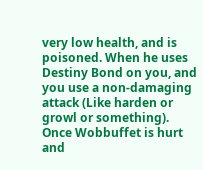very low health, and is poisoned. When he uses Destiny Bond on you, and you use a non-damaging attack (Like harden or growl or something). Once Wobbuffet is hurt and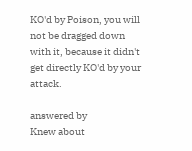KO'd by Poison, you will not be dragged down with it, because it didn't get directly KO'd by your attack.

answered by
Knew about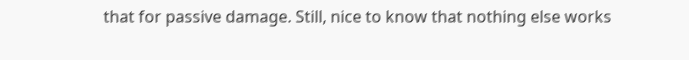that for passive damage. Still, nice to know that nothing else works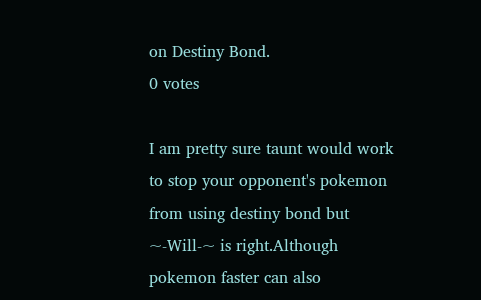on Destiny Bond.
0 votes

I am pretty sure taunt would work to stop your opponent's pokemon from using destiny bond but ~-Will-~ is right.Although pokemon faster can also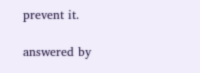prevent it.

answered by